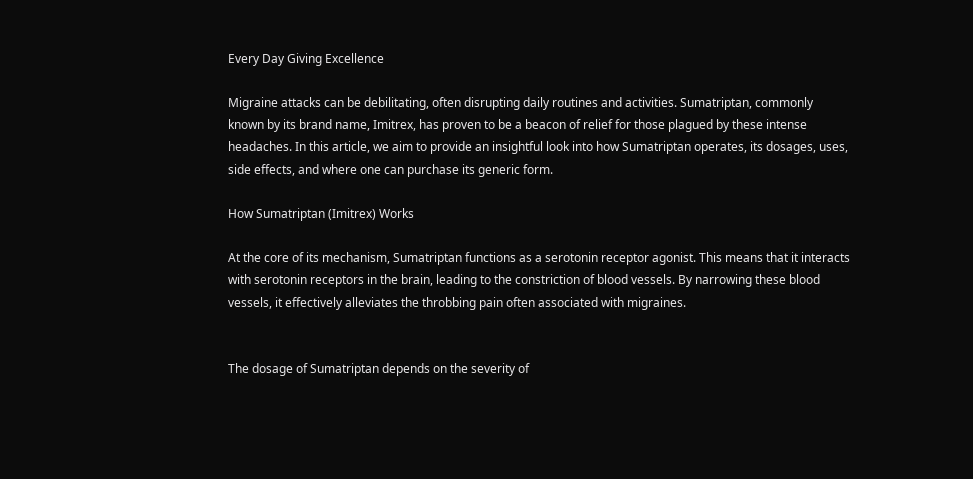Every Day Giving Excellence

Migraine attacks can be debilitating, often disrupting daily routines and activities. Sumatriptan, commonly known by its brand name, Imitrex, has proven to be a beacon of relief for those plagued by these intense headaches. In this article, we aim to provide an insightful look into how Sumatriptan operates, its dosages, uses, side effects, and where one can purchase its generic form.

How Sumatriptan (Imitrex) Works

At the core of its mechanism, Sumatriptan functions as a serotonin receptor agonist. This means that it interacts with serotonin receptors in the brain, leading to the constriction of blood vessels. By narrowing these blood vessels, it effectively alleviates the throbbing pain often associated with migraines.


The dosage of Sumatriptan depends on the severity of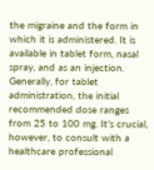the migraine and the form in which it is administered. It is available in tablet form, nasal spray, and as an injection. Generally, for tablet administration, the initial recommended dose ranges from 25 to 100 mg. It’s crucial, however, to consult with a healthcare professional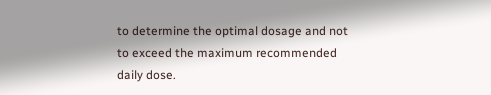to determine the optimal dosage and not to exceed the maximum recommended daily dose.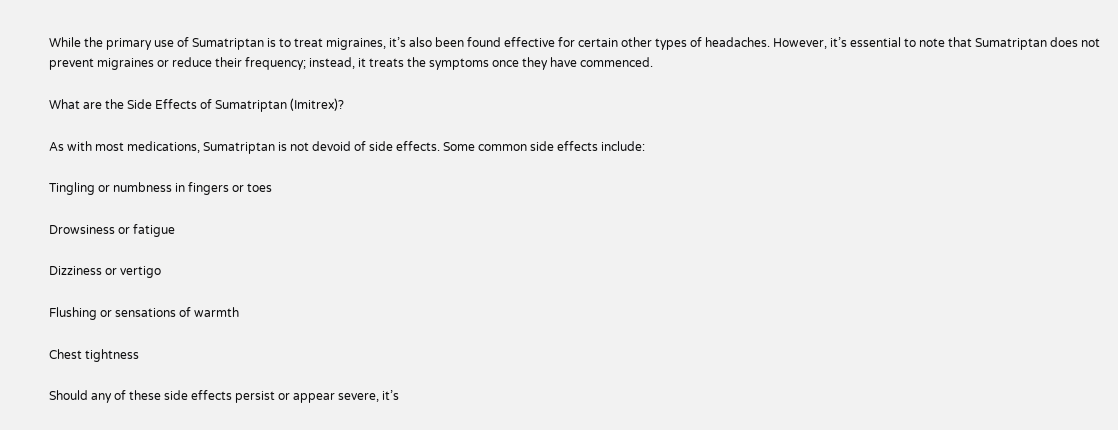While the primary use of Sumatriptan is to treat migraines, it’s also been found effective for certain other types of headaches. However, it’s essential to note that Sumatriptan does not prevent migraines or reduce their frequency; instead, it treats the symptoms once they have commenced.

What are the Side Effects of Sumatriptan (Imitrex)?

As with most medications, Sumatriptan is not devoid of side effects. Some common side effects include:

Tingling or numbness in fingers or toes

Drowsiness or fatigue

Dizziness or vertigo

Flushing or sensations of warmth

Chest tightness

Should any of these side effects persist or appear severe, it’s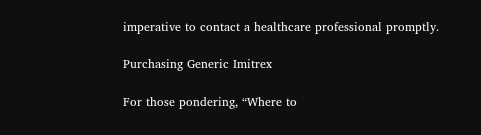imperative to contact a healthcare professional promptly.

Purchasing Generic Imitrex

For those pondering, “Where to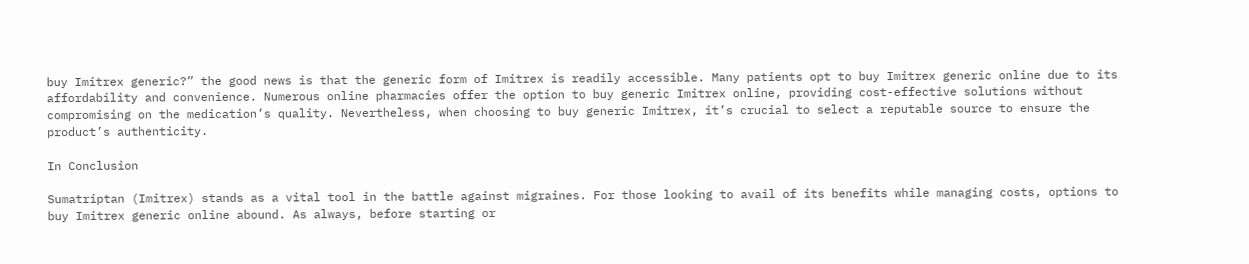buy Imitrex generic?” the good news is that the generic form of Imitrex is readily accessible. Many patients opt to buy Imitrex generic online due to its affordability and convenience. Numerous online pharmacies offer the option to buy generic Imitrex online, providing cost-effective solutions without compromising on the medication’s quality. Nevertheless, when choosing to buy generic Imitrex, it’s crucial to select a reputable source to ensure the product’s authenticity.

In Conclusion

Sumatriptan (Imitrex) stands as a vital tool in the battle against migraines. For those looking to avail of its benefits while managing costs, options to buy Imitrex generic online abound. As always, before starting or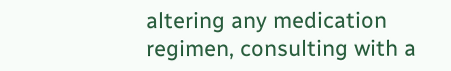altering any medication regimen, consulting with a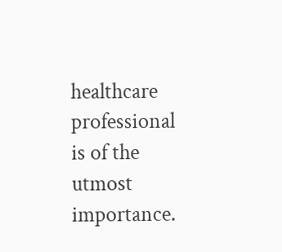healthcare professional is of the utmost importance.